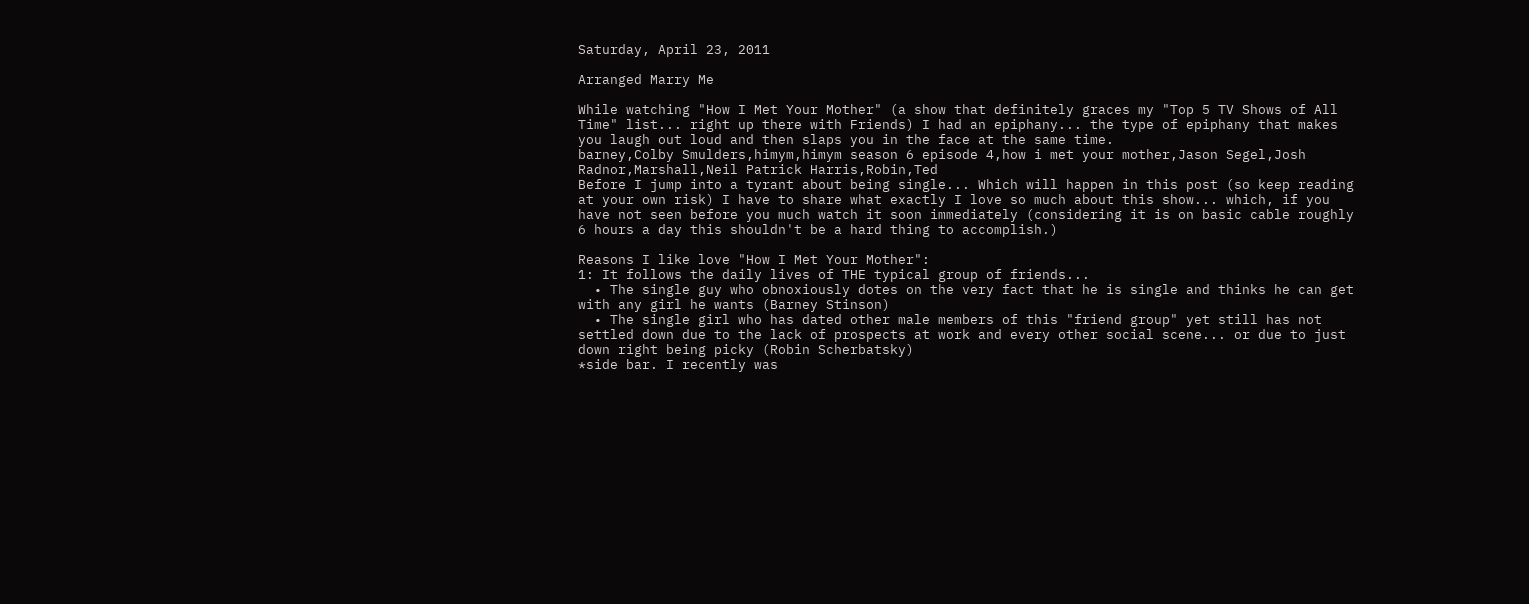Saturday, April 23, 2011

Arranged Marry Me

While watching "How I Met Your Mother" (a show that definitely graces my "Top 5 TV Shows of All Time" list... right up there with Friends) I had an epiphany... the type of epiphany that makes you laugh out loud and then slaps you in the face at the same time.
barney,Colby Smulders,himym,himym season 6 episode 4,how i met your mother,Jason Segel,Josh Radnor,Marshall,Neil Patrick Harris,Robin,Ted
Before I jump into a tyrant about being single... Which will happen in this post (so keep reading at your own risk) I have to share what exactly I love so much about this show... which, if you have not seen before you much watch it soon immediately (considering it is on basic cable roughly 6 hours a day this shouldn't be a hard thing to accomplish.)

Reasons I like love "How I Met Your Mother":
1: It follows the daily lives of THE typical group of friends...
  • The single guy who obnoxiously dotes on the very fact that he is single and thinks he can get with any girl he wants (Barney Stinson)
  • The single girl who has dated other male members of this "friend group" yet still has not settled down due to the lack of prospects at work and every other social scene... or due to just down right being picky (Robin Scherbatsky)
*side bar. I recently was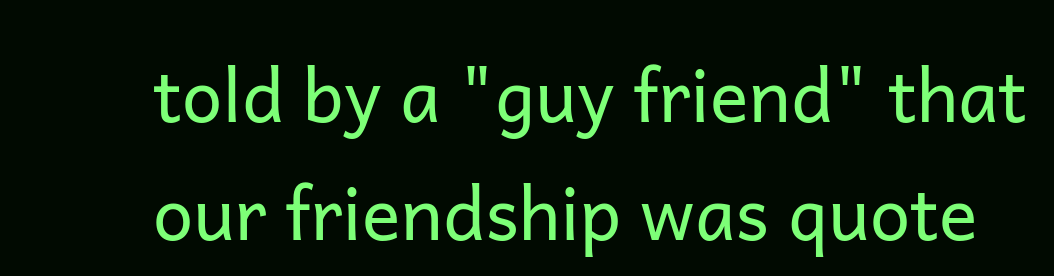told by a "guy friend" that our friendship was quote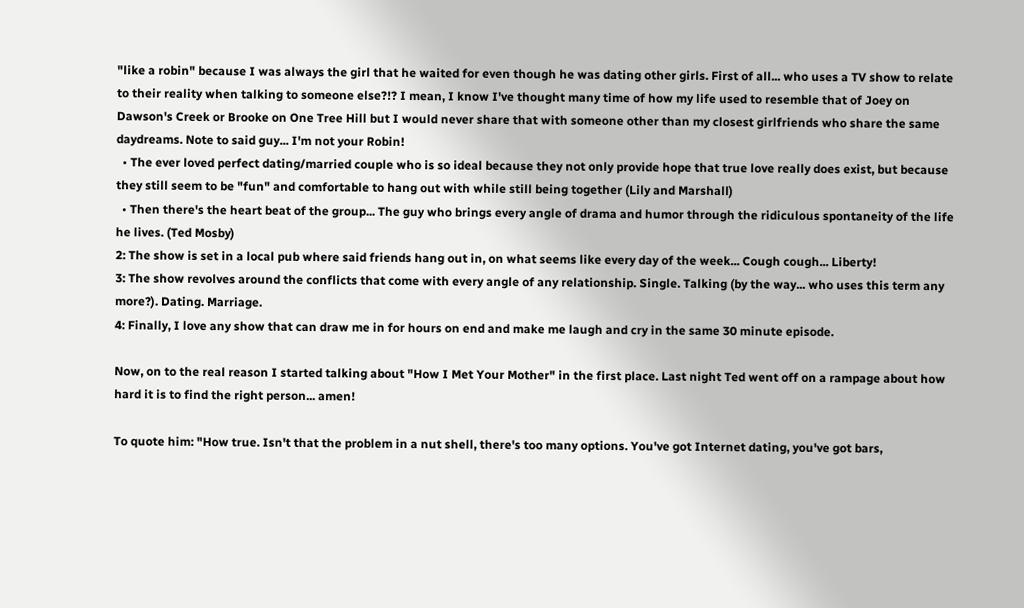"like a robin" because I was always the girl that he waited for even though he was dating other girls. First of all... who uses a TV show to relate to their reality when talking to someone else?!? I mean, I know I've thought many time of how my life used to resemble that of Joey on Dawson's Creek or Brooke on One Tree Hill but I would never share that with someone other than my closest girlfriends who share the same daydreams. Note to said guy... I'm not your Robin!
  • The ever loved perfect dating/married couple who is so ideal because they not only provide hope that true love really does exist, but because they still seem to be "fun" and comfortable to hang out with while still being together (Lily and Marshall)
  • Then there's the heart beat of the group... The guy who brings every angle of drama and humor through the ridiculous spontaneity of the life he lives. (Ted Mosby)
2: The show is set in a local pub where said friends hang out in, on what seems like every day of the week... Cough cough... Liberty!
3: The show revolves around the conflicts that come with every angle of any relationship. Single. Talking (by the way... who uses this term any more?). Dating. Marriage.
4: Finally, I love any show that can draw me in for hours on end and make me laugh and cry in the same 30 minute episode.

Now, on to the real reason I started talking about "How I Met Your Mother" in the first place. Last night Ted went off on a rampage about how hard it is to find the right person... amen!

To quote him: "How true. Isn't that the problem in a nut shell, there's too many options. You've got Internet dating, you've got bars,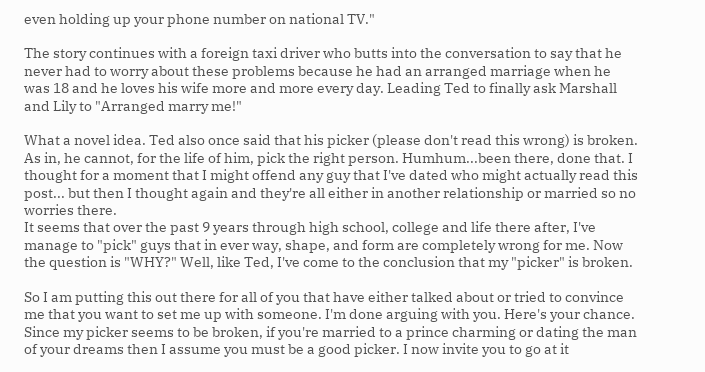even holding up your phone number on national TV."

The story continues with a foreign taxi driver who butts into the conversation to say that he never had to worry about these problems because he had an arranged marriage when he was 18 and he loves his wife more and more every day. Leading Ted to finally ask Marshall and Lily to "Arranged marry me!"

What a novel idea. Ted also once said that his picker (please don't read this wrong) is broken. As in, he cannot, for the life of him, pick the right person. Humhum...been there, done that. I thought for a moment that I might offend any guy that I've dated who might actually read this post... but then I thought again and they're all either in another relationship or married so no worries there.
It seems that over the past 9 years through high school, college and life there after, I've manage to "pick" guys that in ever way, shape, and form are completely wrong for me. Now the question is "WHY?" Well, like Ted, I've come to the conclusion that my "picker" is broken.

So I am putting this out there for all of you that have either talked about or tried to convince me that you want to set me up with someone. I'm done arguing with you. Here's your chance. Since my picker seems to be broken, if you're married to a prince charming or dating the man of your dreams then I assume you must be a good picker. I now invite you to go at it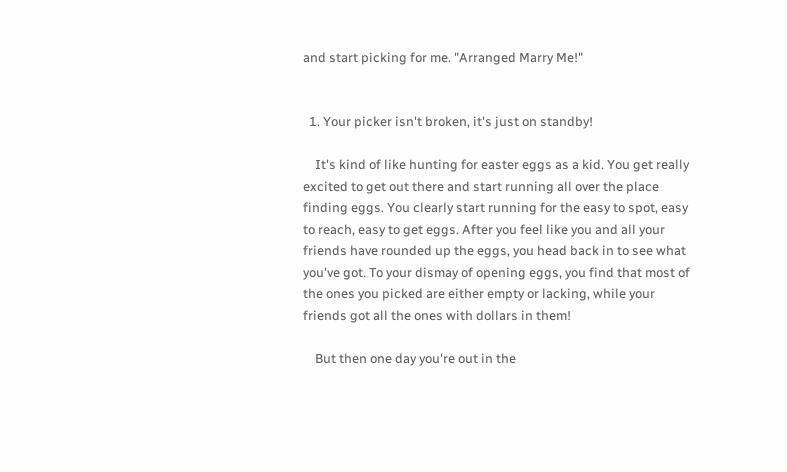and start picking for me. "Arranged Marry Me!"


  1. Your picker isn't broken, it's just on standby!

    It's kind of like hunting for easter eggs as a kid. You get really excited to get out there and start running all over the place finding eggs. You clearly start running for the easy to spot, easy to reach, easy to get eggs. After you feel like you and all your friends have rounded up the eggs, you head back in to see what you've got. To your dismay of opening eggs, you find that most of the ones you picked are either empty or lacking, while your friends got all the ones with dollars in them!

    But then one day you're out in the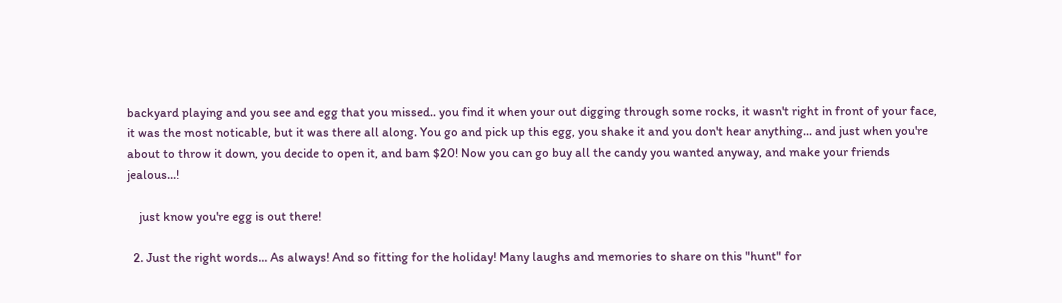backyard playing and you see and egg that you missed.. you find it when your out digging through some rocks, it wasn't right in front of your face, it was the most noticable, but it was there all along. You go and pick up this egg, you shake it and you don't hear anything... and just when you're about to throw it down, you decide to open it, and bam $20! Now you can go buy all the candy you wanted anyway, and make your friends jealous...!

    just know you're egg is out there!

  2. Just the right words... As always! And so fitting for the holiday! Many laughs and memories to share on this "hunt" for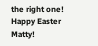the right one! Happy Easter Matty!